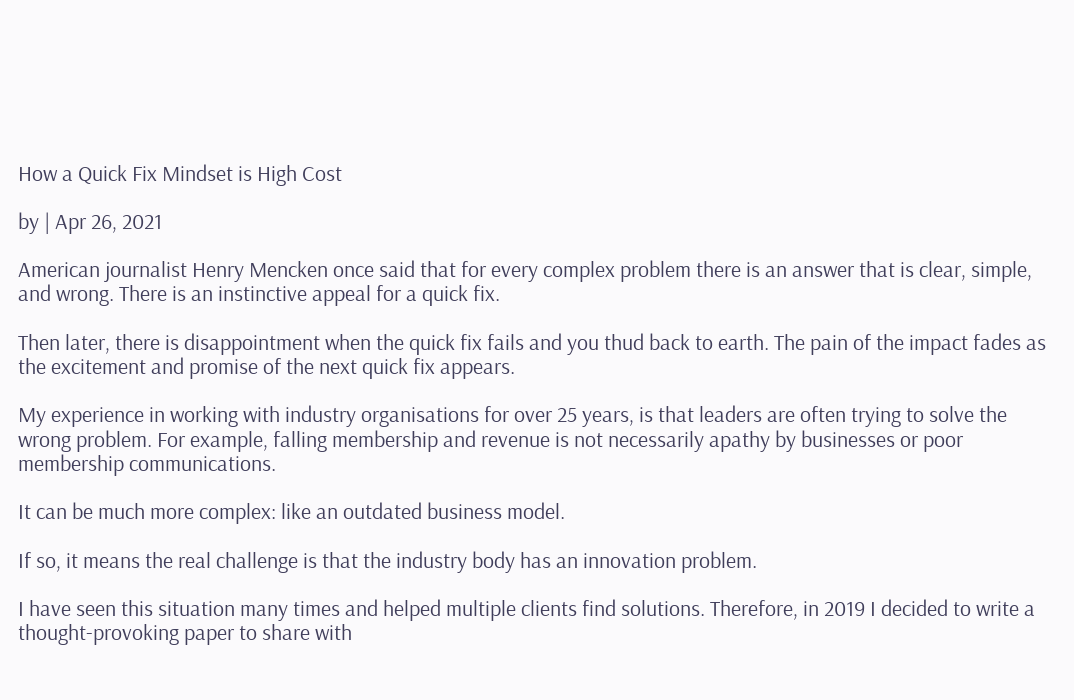How a Quick Fix Mindset is High Cost

by | Apr 26, 2021

American journalist Henry Mencken once said that for every complex problem there is an answer that is clear, simple, and wrong. There is an instinctive appeal for a quick fix.

Then later, there is disappointment when the quick fix fails and you thud back to earth. The pain of the impact fades as the excitement and promise of the next quick fix appears.

My experience in working with industry organisations for over 25 years, is that leaders are often trying to solve the wrong problem. For example, falling membership and revenue is not necessarily apathy by businesses or poor membership communications.

It can be much more complex: like an outdated business model.

If so, it means the real challenge is that the industry body has an innovation problem.

I have seen this situation many times and helped multiple clients find solutions. Therefore, in 2019 I decided to write a thought-provoking paper to share with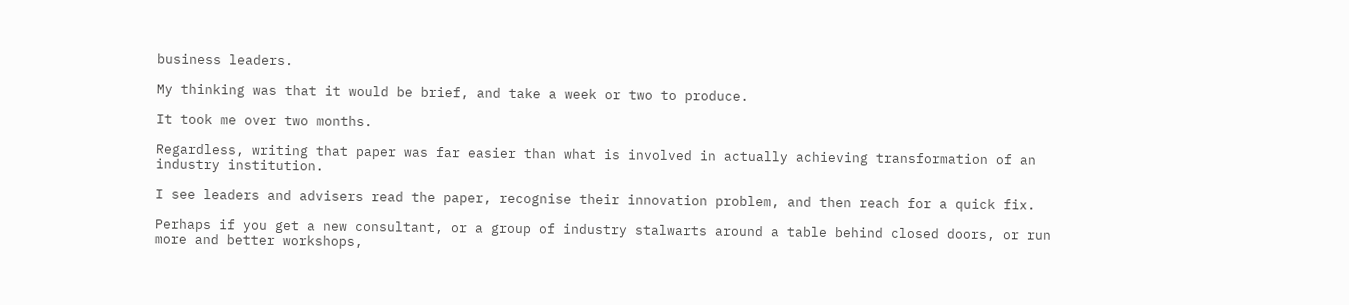business leaders.

My thinking was that it would be brief, and take a week or two to produce.

It took me over two months.

Regardless, writing that paper was far easier than what is involved in actually achieving transformation of an industry institution.

I see leaders and advisers read the paper, recognise their innovation problem, and then reach for a quick fix.

Perhaps if you get a new consultant, or a group of industry stalwarts around a table behind closed doors, or run more and better workshops,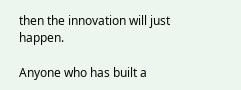then the innovation will just happen.

Anyone who has built a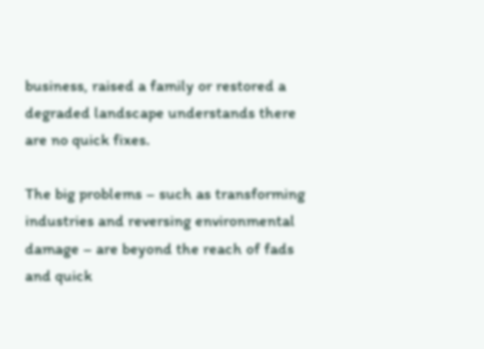business, raised a family or restored a degraded landscape understands there are no quick fixes.

The big problems – such as transforming industries and reversing environmental damage – are beyond the reach of fads and quick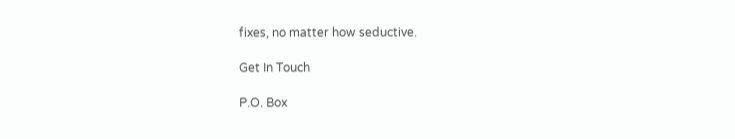fixes, no matter how seductive.

Get In Touch

P.O. Box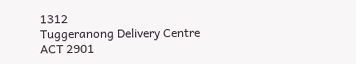1312
Tuggeranong Delivery Centre
ACT 2901